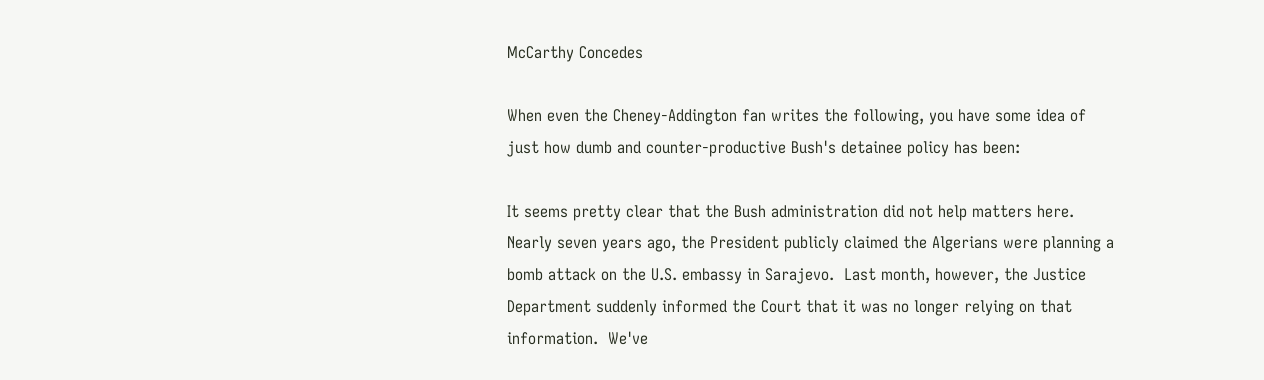McCarthy Concedes

When even the Cheney-Addington fan writes the following, you have some idea of just how dumb and counter-productive Bush's detainee policy has been:

It seems pretty clear that the Bush administration did not help matters here.  Nearly seven years ago, the President publicly claimed the Algerians were planning a bomb attack on the U.S. embassy in Sarajevo.  Last month, however, the Justice Department suddenly informed the Court that it was no longer relying on that information.  We've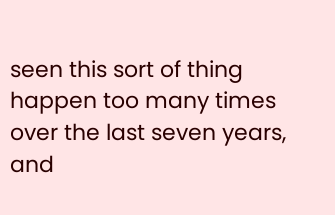seen this sort of thing happen too many times over the last seven years, and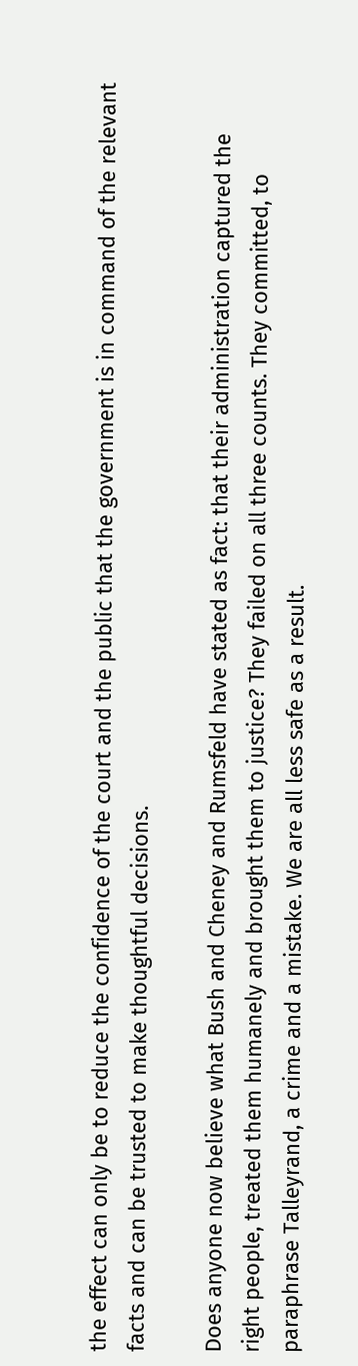the effect can only be to reduce the confidence of the court and the public that the government is in command of the relevant facts and can be trusted to make thoughtful decisions.

Does anyone now believe what Bush and Cheney and Rumsfeld have stated as fact: that their administration captured the right people, treated them humanely and brought them to justice? They failed on all three counts. They committed, to paraphrase Talleyrand, a crime and a mistake. We are all less safe as a result.